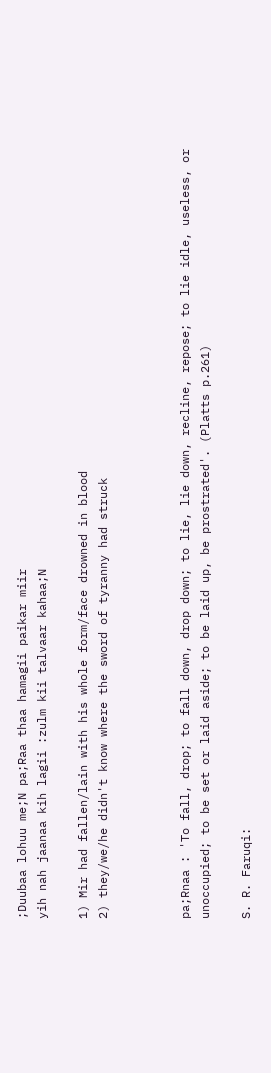;Duubaa lohuu me;N pa;Raa thaa hamagii paikar miir
yih nah jaanaa kih lagii :zulm kii talvaar kahaa;N

1) Mir had fallen/lain with his whole form/face drowned in blood
2) they/we/he didn't know where the sword of tyranny had struck



pa;Rnaa : 'To fall, drop; to fall down, drop down; to lie, lie down, recline, repose; to lie idle, useless, or unoccupied; to be set or laid aside; to be laid up, be prostrated'. (Platts p.261)

S. R. Faruqi: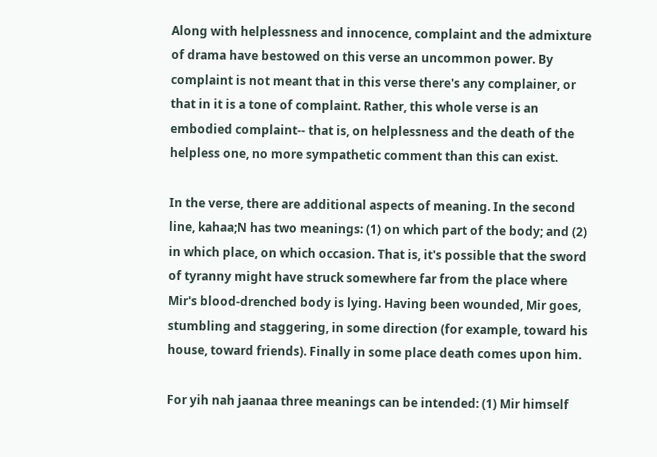Along with helplessness and innocence, complaint and the admixture of drama have bestowed on this verse an uncommon power. By complaint is not meant that in this verse there's any complainer, or that in it is a tone of complaint. Rather, this whole verse is an embodied complaint-- that is, on helplessness and the death of the helpless one, no more sympathetic comment than this can exist.

In the verse, there are additional aspects of meaning. In the second line, kahaa;N has two meanings: (1) on which part of the body; and (2) in which place, on which occasion. That is, it's possible that the sword of tyranny might have struck somewhere far from the place where Mir's blood-drenched body is lying. Having been wounded, Mir goes, stumbling and staggering, in some direction (for example, toward his house, toward friends). Finally in some place death comes upon him.

For yih nah jaanaa three meanings can be intended: (1) Mir himself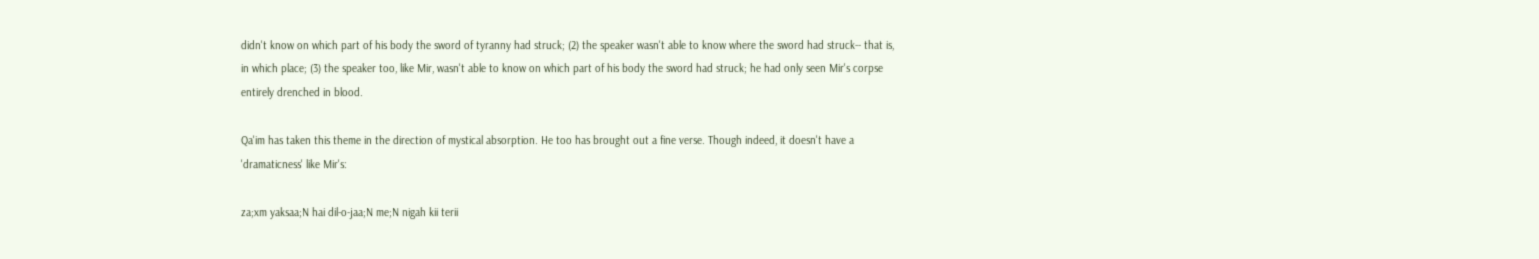didn't know on which part of his body the sword of tyranny had struck; (2) the speaker wasn't able to know where the sword had struck-- that is, in which place; (3) the speaker too, like Mir, wasn't able to know on which part of his body the sword had struck; he had only seen Mir's corpse entirely drenched in blood.

Qa'im has taken this theme in the direction of mystical absorption. He too has brought out a fine verse. Though indeed, it doesn't have a 'dramaticness' like Mir's:

za;xm yaksaa;N hai dil-o-jaa;N me;N nigah kii terii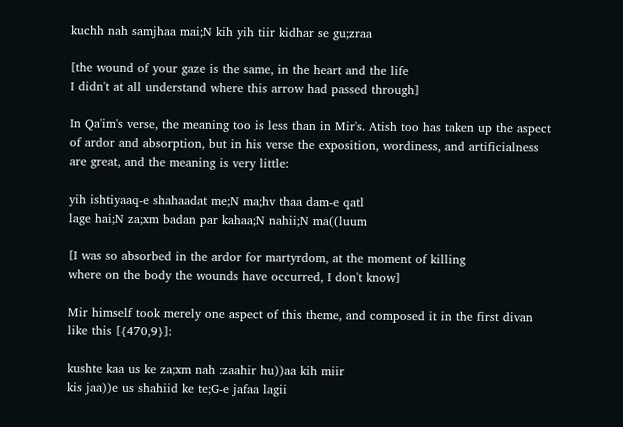kuchh nah samjhaa mai;N kih yih tiir kidhar se gu;zraa

[the wound of your gaze is the same, in the heart and the life
I didn't at all understand where this arrow had passed through]

In Qa'im's verse, the meaning too is less than in Mir's. Atish too has taken up the aspect of ardor and absorption, but in his verse the exposition, wordiness, and artificialness are great, and the meaning is very little:

yih ishtiyaaq-e shahaadat me;N ma;hv thaa dam-e qatl
lage hai;N za;xm badan par kahaa;N nahii;N ma((luum

[I was so absorbed in the ardor for martyrdom, at the moment of killing
where on the body the wounds have occurred, I don't know]

Mir himself took merely one aspect of this theme, and composed it in the first divan like this [{470,9}]:

kushte kaa us ke za;xm nah :zaahir hu))aa kih miir
kis jaa))e us shahiid ke te;G-e jafaa lagii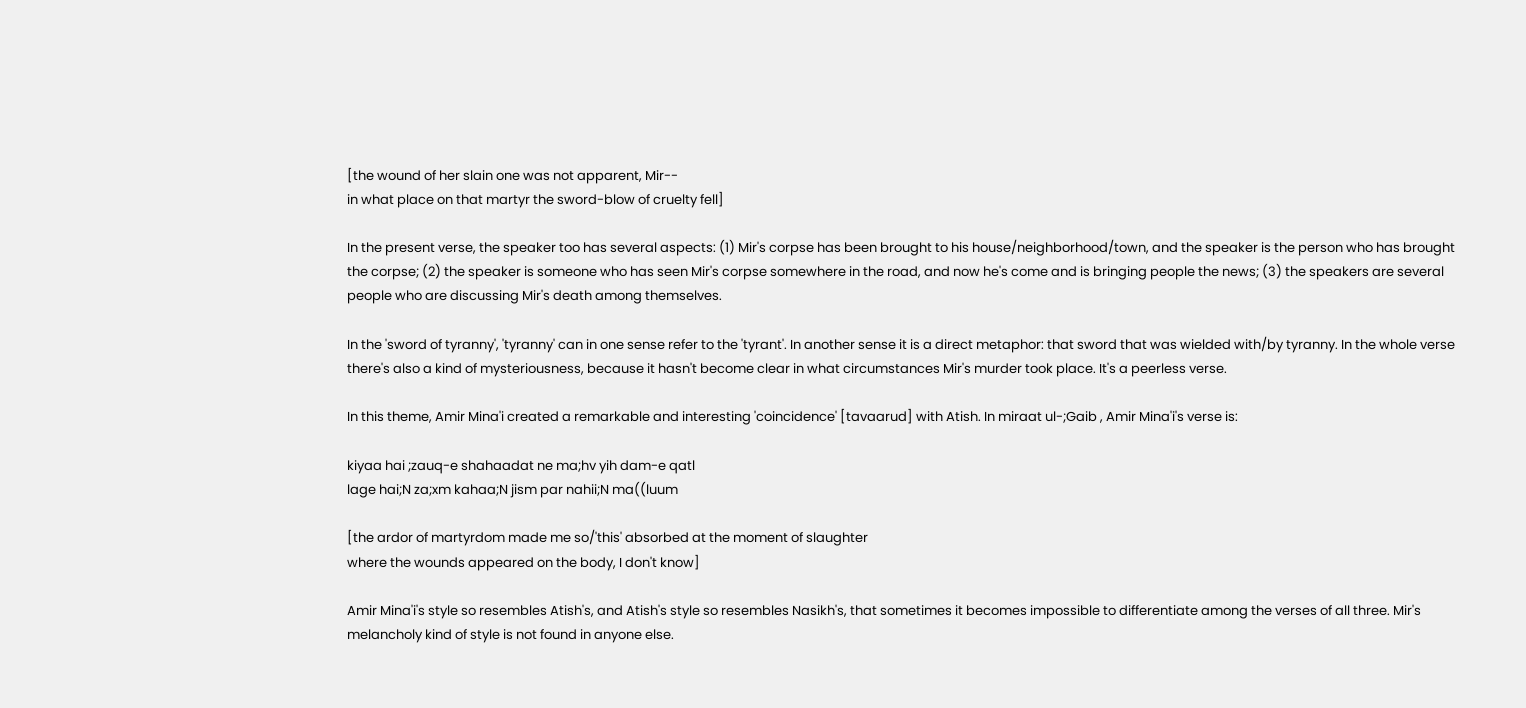[the wound of her slain one was not apparent, Mir--
in what place on that martyr the sword-blow of cruelty fell]

In the present verse, the speaker too has several aspects: (1) Mir's corpse has been brought to his house/neighborhood/town, and the speaker is the person who has brought the corpse; (2) the speaker is someone who has seen Mir's corpse somewhere in the road, and now he's come and is bringing people the news; (3) the speakers are several people who are discussing Mir's death among themselves.

In the 'sword of tyranny', 'tyranny' can in one sense refer to the 'tyrant'. In another sense it is a direct metaphor: that sword that was wielded with/by tyranny. In the whole verse there's also a kind of mysteriousness, because it hasn't become clear in what circumstances Mir's murder took place. It's a peerless verse.

In this theme, Amir Mina'i created a remarkable and interesting 'coincidence' [tavaarud] with Atish. In miraat ul-;Gaib , Amir Mina'i's verse is:

kiyaa hai ;zauq-e shahaadat ne ma;hv yih dam-e qatl
lage hai;N za;xm kahaa;N jism par nahii;N ma((luum

[the ardor of martyrdom made me so/'this' absorbed at the moment of slaughter
where the wounds appeared on the body, I don't know]

Amir Mina'i's style so resembles Atish's, and Atish's style so resembles Nasikh's, that sometimes it becomes impossible to differentiate among the verses of all three. Mir's melancholy kind of style is not found in anyone else.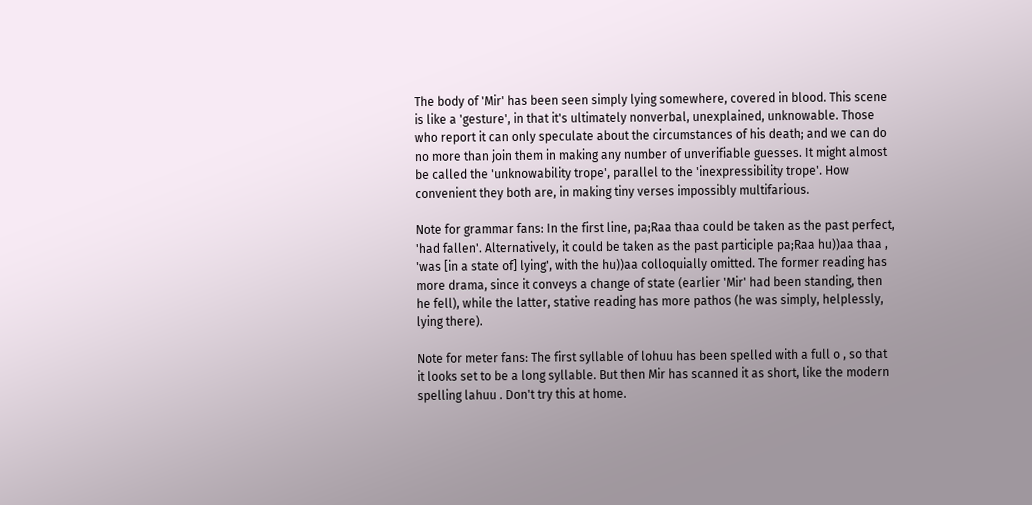The body of 'Mir' has been seen simply lying somewhere, covered in blood. This scene is like a 'gesture', in that it's ultimately nonverbal, unexplained, unknowable. Those who report it can only speculate about the circumstances of his death; and we can do no more than join them in making any number of unverifiable guesses. It might almost be called the 'unknowability trope', parallel to the 'inexpressibility trope'. How convenient they both are, in making tiny verses impossibly multifarious.

Note for grammar fans: In the first line, pa;Raa thaa could be taken as the past perfect, 'had fallen'. Alternatively, it could be taken as the past participle pa;Raa hu))aa thaa , 'was [in a state of] lying', with the hu))aa colloquially omitted. The former reading has more drama, since it conveys a change of state (earlier 'Mir' had been standing, then he fell), while the latter, stative reading has more pathos (he was simply, helplessly, lying there).

Note for meter fans: The first syllable of lohuu has been spelled with a full o , so that it looks set to be a long syllable. But then Mir has scanned it as short, like the modern spelling lahuu . Don't try this at home.